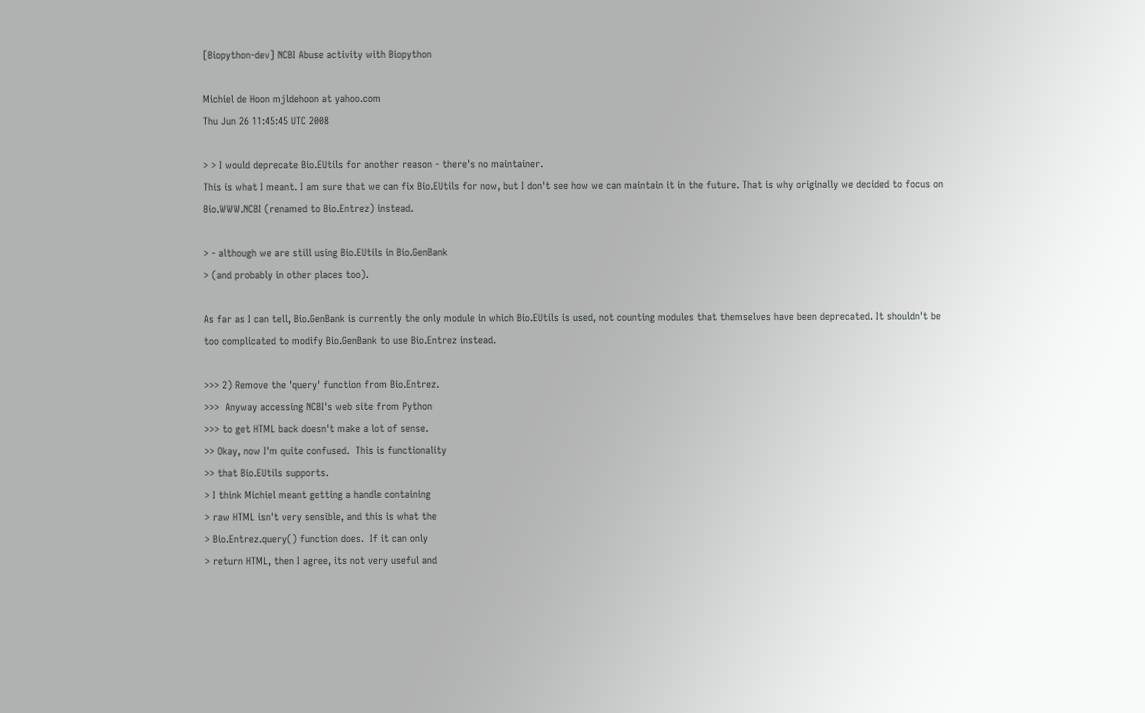[Biopython-dev] NCBI Abuse activity with Biopython

Michiel de Hoon mjldehoon at yahoo.com
Thu Jun 26 11:45:45 UTC 2008

> > I would deprecate Bio.EUtils for another reason - there's no maintainer.
This is what I meant. I am sure that we can fix Bio.EUtils for now, but I don't see how we can maintain it in the future. That is why originally we decided to focus on Bio.WWW.NCBI (renamed to Bio.Entrez) instead.

> - although we are still using Bio.EUtils in Bio.GenBank
> (and probably in other places too).

As far as I can tell, Bio.GenBank is currently the only module in which Bio.EUtils is used, not counting modules that themselves have been deprecated. It shouldn't be too complicated to modify Bio.GenBank to use Bio.Entrez instead.

>>> 2) Remove the 'query' function from Bio.Entrez.
>>>  Anyway accessing NCBI's web site from Python
>>> to get HTML back doesn't make a lot of sense.
>> Okay, now I'm quite confused.  This is functionality
>> that Bio.EUtils supports.
> I think Michiel meant getting a handle containing
> raw HTML isn't very sensible, and this is what the
> Bio.Entrez.query() function does.  If it can only
> return HTML, then I agree, its not very useful and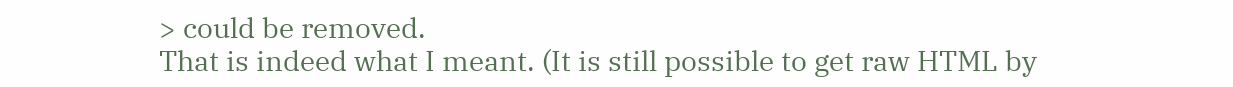> could be removed.
That is indeed what I meant. (It is still possible to get raw HTML by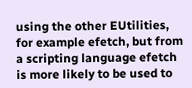using the other EUtilities, for example efetch, but from a scripting language efetch is more likely to be used to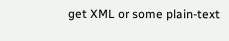get XML or some plain-text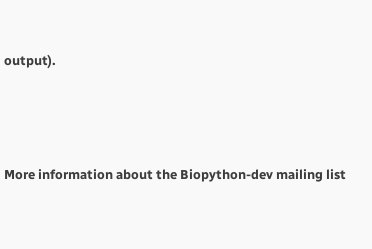output).



More information about the Biopython-dev mailing list